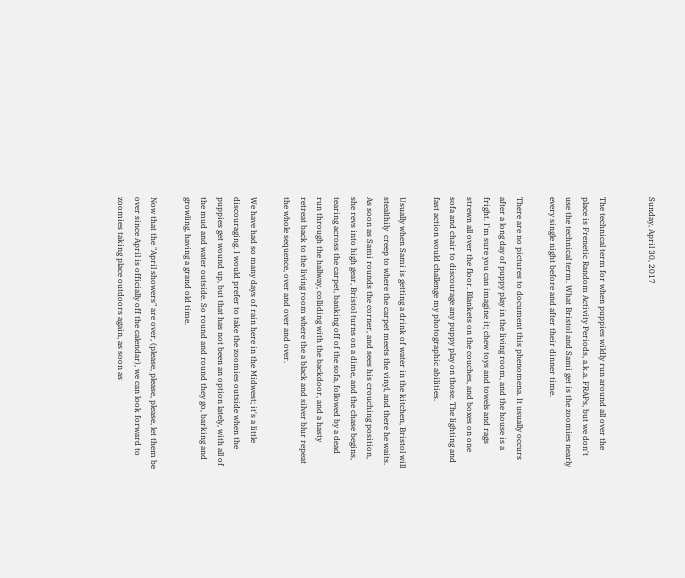Sunday, April 30, 2017


The technical term for when puppies wildly run around all over the place is Frenetic Random Activity Periods, a.k.a. FRAPs, but we don't use the technical term. What Bristol and Sami get is the zoomies nearly every single night before and after their dinner time.

There are no pictures to document this phenomena. It usually occurs after a long day of puppy play in the living room, and the house is a fright. I'm sure you can imagine it; chew toys and towels and rags strewn all over the floor. Blankets on the couches, and boxes on one sofa and chair to discourage any puppy play on those. The lighting and fast action would challenge my photographic abilities.

Usually when Sami is getting a drink of water in the kitchen, Bristol will stealthily  creep to where the carpet meets the vinyl, and there he waits. As soon as Sami rounds the corner, and sees his crouching position, she revs into high gear, Bristol turns on a dime, and the chase begins, tearing across the carpet, banking off of the sofa, followed by a dead run through the hallway, colliding with the backdoor, and a hasty retreat back to the living room where the a black and silver blur repeat the whole sequence, over and over and over.

We have had so many days of rain here in the Midwest; it's a little discouraging. I would prefer to take the zoomies outside when the puppies get wound up, but that has not been an option lately, with all of the mud and water outside. So round and round they go, barking and growling, having a grand old time.

Now that the "April showers" are over, (please, please, please, let them be over since April is officially off the calendar), we can look forward to zoomies taking place outdoors again, as soon as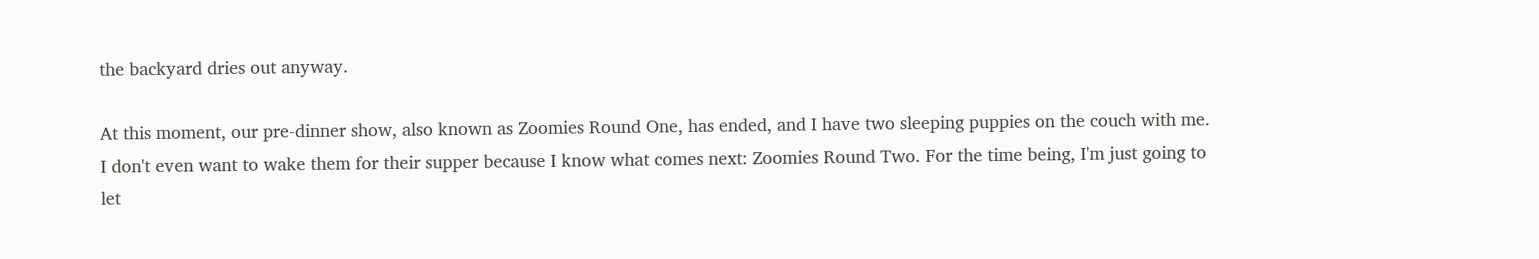the backyard dries out anyway.

At this moment, our pre-dinner show, also known as Zoomies Round One, has ended, and I have two sleeping puppies on the couch with me. I don't even want to wake them for their supper because I know what comes next: Zoomies Round Two. For the time being, I'm just going to let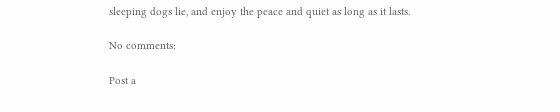sleeping dogs lie, and enjoy the peace and quiet as long as it lasts.

No comments:

Post a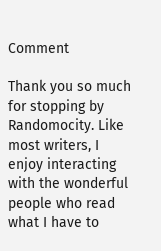Comment

Thank you so much for stopping by Randomocity. Like most writers, I enjoy interacting with the wonderful people who read what I have to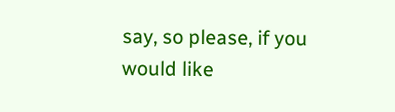say, so please, if you would like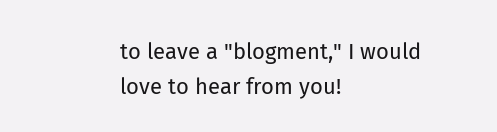to leave a "blogment," I would love to hear from you!